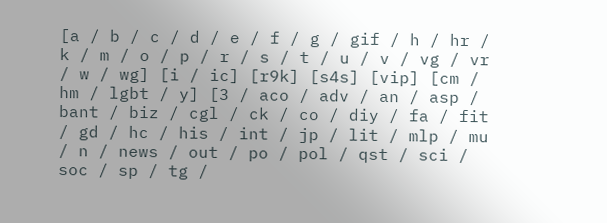[a / b / c / d / e / f / g / gif / h / hr / k / m / o / p / r / s / t / u / v / vg / vr / w / wg] [i / ic] [r9k] [s4s] [vip] [cm / hm / lgbt / y] [3 / aco / adv / an / asp / bant / biz / cgl / ck / co / diy / fa / fit / gd / hc / his / int / jp / lit / mlp / mu / n / news / out / po / pol / qst / sci / soc / sp / tg /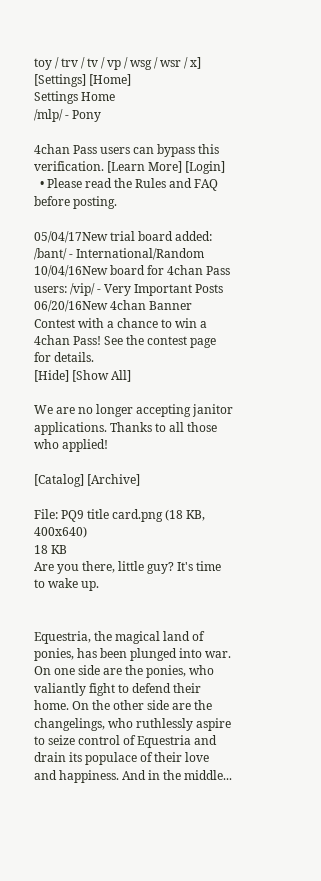toy / trv / tv / vp / wsg / wsr / x] [Settings] [Home]
Settings Home
/mlp/ - Pony

4chan Pass users can bypass this verification. [Learn More] [Login]
  • Please read the Rules and FAQ before posting.

05/04/17New trial board added: /bant/ - International/Random
10/04/16New board for 4chan Pass users: /vip/ - Very Important Posts
06/20/16New 4chan Banner Contest with a chance to win a 4chan Pass! See the contest page for details.
[Hide] [Show All]

We are no longer accepting janitor applications. Thanks to all those who applied!

[Catalog] [Archive]

File: PQ9 title card.png (18 KB, 400x640)
18 KB
Are you there, little guy? It's time to wake up.


Equestria, the magical land of ponies, has been plunged into war. On one side are the ponies, who valiantly fight to defend their home. On the other side are the changelings, who ruthlessly aspire to seize control of Equestria and drain its populace of their love and happiness. And in the middle...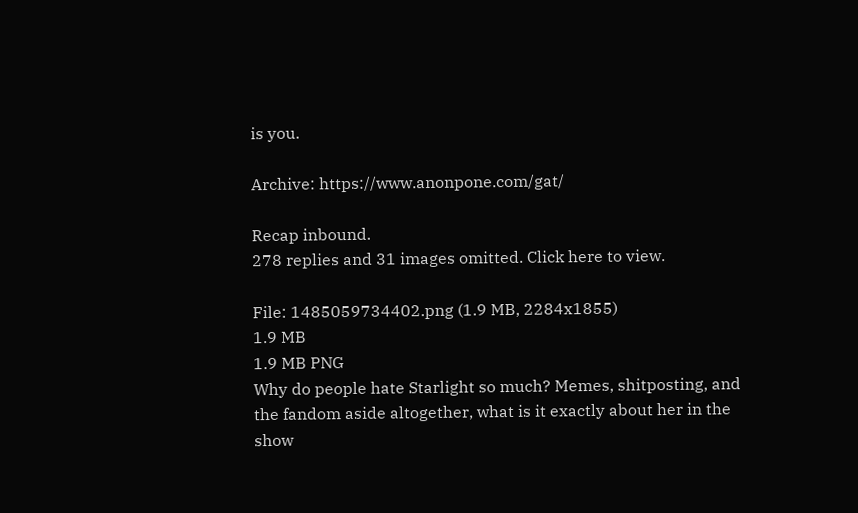is you.

Archive: https://www.anonpone.com/gat/

Recap inbound.
278 replies and 31 images omitted. Click here to view.

File: 1485059734402.png (1.9 MB, 2284x1855)
1.9 MB
1.9 MB PNG
Why do people hate Starlight so much? Memes, shitposting, and the fandom aside altogether, what is it exactly about her in the show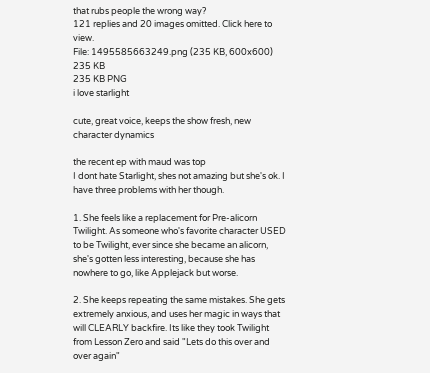that rubs people the wrong way?
121 replies and 20 images omitted. Click here to view.
File: 1495585663249.png (235 KB, 600x600)
235 KB
235 KB PNG
i love starlight

cute, great voice, keeps the show fresh, new character dynamics

the recent ep with maud was top
I dont hate Starlight, shes not amazing but she's ok. I have three problems with her though.

1. She feels like a replacement for Pre-alicorn Twilight. As someone who's favorite character USED to be Twilight, ever since she became an alicorn, she's gotten less interesting, because she has nowhere to go, like Applejack but worse.

2. She keeps repeating the same mistakes. She gets extremely anxious, and uses her magic in ways that will CLEARLY backfire. Its like they took Twilight from Lesson Zero and said "Lets do this over and over again"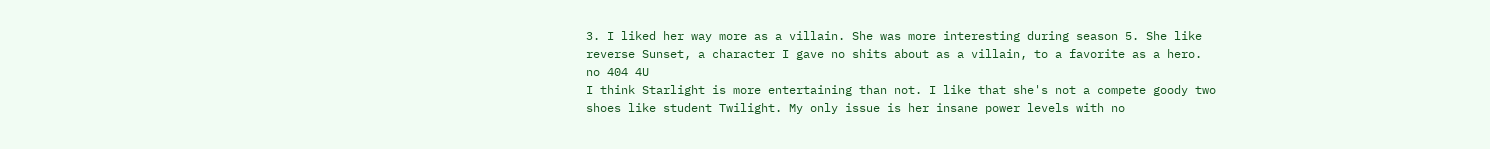3. I liked her way more as a villain. She was more interesting during season 5. She like reverse Sunset, a character I gave no shits about as a villain, to a favorite as a hero.
no 404 4U
I think Starlight is more entertaining than not. I like that she's not a compete goody two shoes like student Twilight. My only issue is her insane power levels with no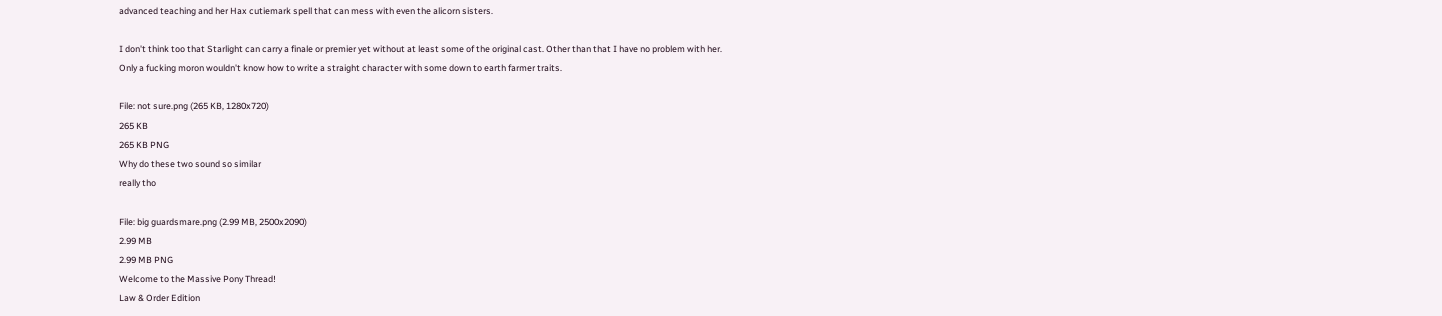advanced teaching and her Hax cutiemark spell that can mess with even the alicorn sisters.

I don't think too that Starlight can carry a finale or premier yet without at least some of the original cast. Other than that I have no problem with her.
Only a fucking moron wouldn't know how to write a straight character with some down to earth farmer traits.

File: not sure.png (265 KB, 1280x720)
265 KB
265 KB PNG
Why do these two sound so similar
really tho

File: big guardsmare.png (2.99 MB, 2500x2090)
2.99 MB
2.99 MB PNG
Welcome to the Massive Pony Thread!
Law & Order Edition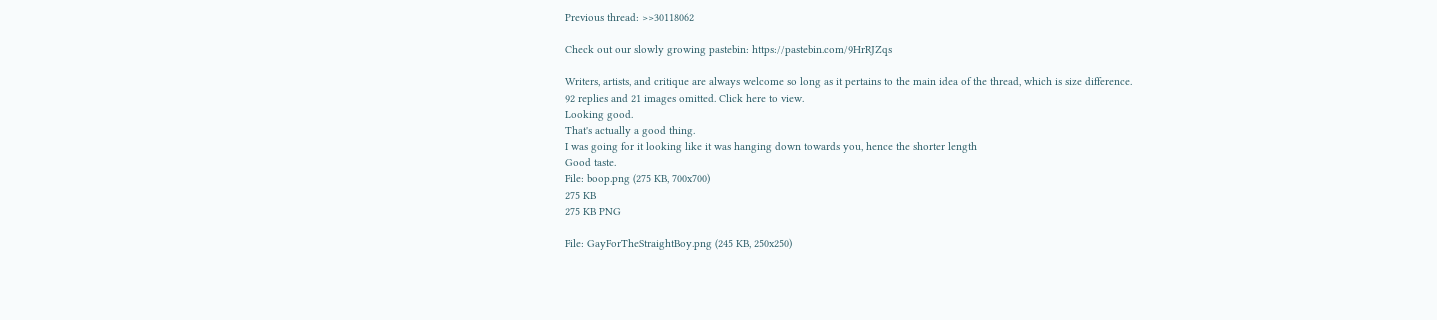Previous thread: >>30118062

Check out our slowly growing pastebin: https://pastebin.com/9HrRJZqs

Writers, artists, and critique are always welcome so long as it pertains to the main idea of the thread, which is size difference.
92 replies and 21 images omitted. Click here to view.
Looking good.
That's actually a good thing.
I was going for it looking like it was hanging down towards you, hence the shorter length
Good taste.
File: boop.png (275 KB, 700x700)
275 KB
275 KB PNG

File: GayForTheStraightBoy.png (245 KB, 250x250)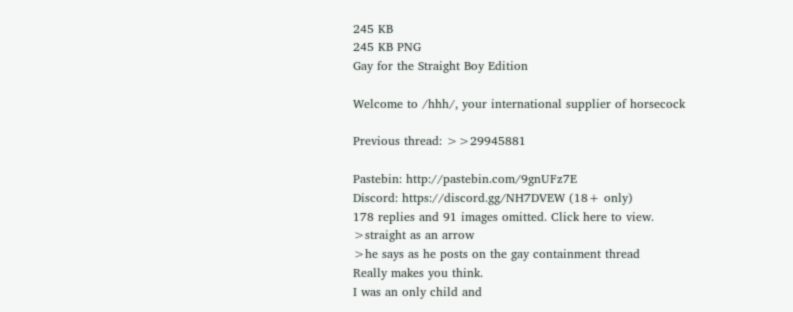245 KB
245 KB PNG
Gay for the Straight Boy Edition

Welcome to /hhh/, your international supplier of horsecock

Previous thread: >>29945881

Pastebin: http://pastebin.com/9gnUFz7E
Discord: https://discord.gg/NH7DVEW (18+ only)
178 replies and 91 images omitted. Click here to view.
>straight as an arrow
>he says as he posts on the gay containment thread
Really makes you think.
I was an only child and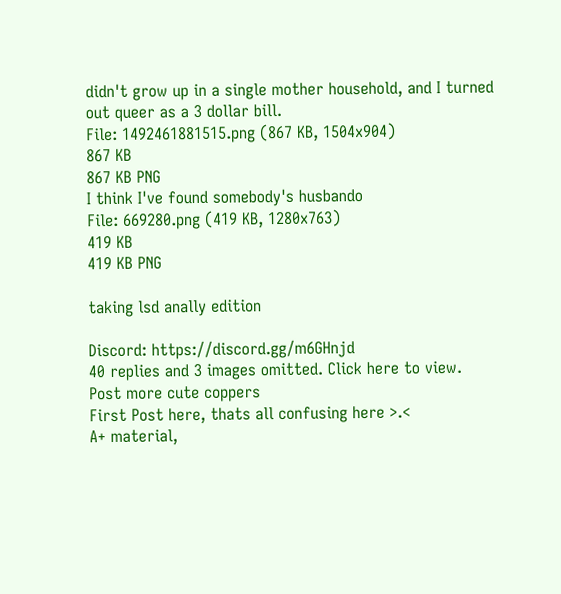didn't grow up in a single mother household, and I turned out queer as a 3 dollar bill.
File: 1492461881515.png (867 KB, 1504x904)
867 KB
867 KB PNG
I think I've found somebody's husbando
File: 669280.png (419 KB, 1280x763)
419 KB
419 KB PNG

taking lsd anally edition

Discord: https://discord.gg/m6GHnjd
40 replies and 3 images omitted. Click here to view.
Post more cute coppers
First Post here, thats all confusing here >.<
A+ material,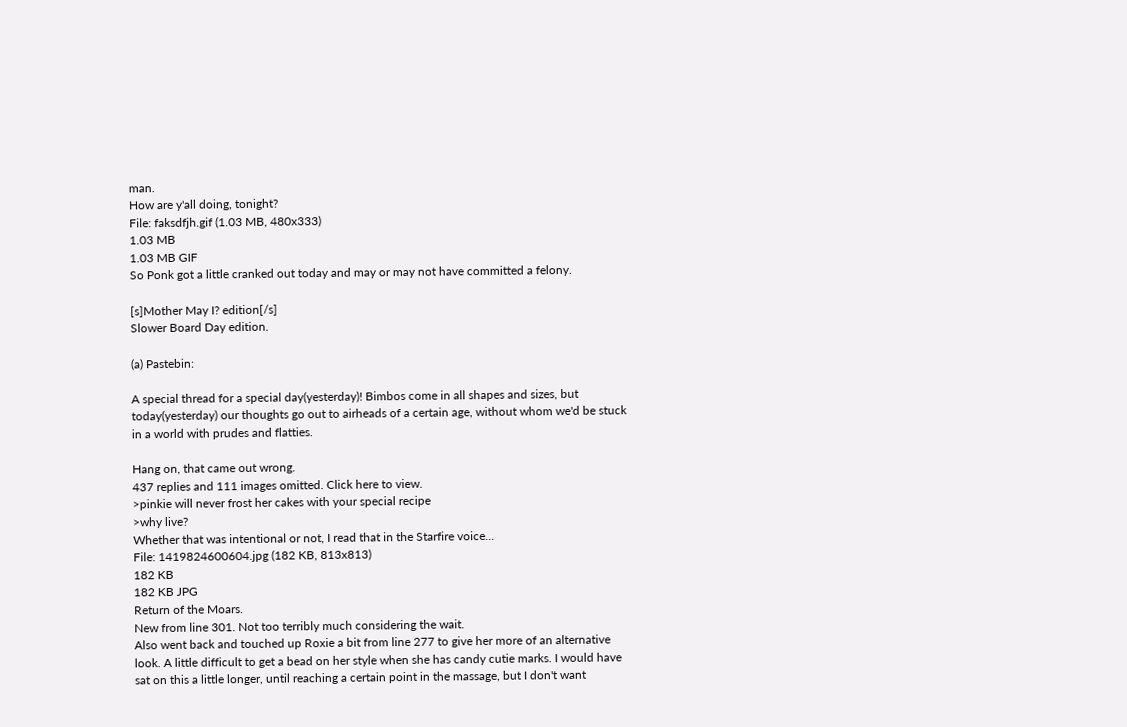man.
How are y'all doing, tonight?
File: faksdfjh.gif (1.03 MB, 480x333)
1.03 MB
1.03 MB GIF
So Ponk got a little cranked out today and may or may not have committed a felony.

[s]Mother May I? edition[/s]
Slower Board Day edition.

(a) Pastebin:

A special thread for a special day(yesterday)! Bimbos come in all shapes and sizes, but today(yesterday) our thoughts go out to airheads of a certain age, without whom we'd be stuck in a world with prudes and flatties.

Hang on, that came out wrong.
437 replies and 111 images omitted. Click here to view.
>pinkie will never frost her cakes with your special recipe
>why live?
Whether that was intentional or not, I read that in the Starfire voice...
File: 1419824600604.jpg (182 KB, 813x813)
182 KB
182 KB JPG
Return of the Moars.
New from line 301. Not too terribly much considering the wait.
Also went back and touched up Roxie a bit from line 277 to give her more of an alternative look. A little difficult to get a bead on her style when she has candy cutie marks. I would have sat on this a little longer, until reaching a certain point in the massage, but I don't want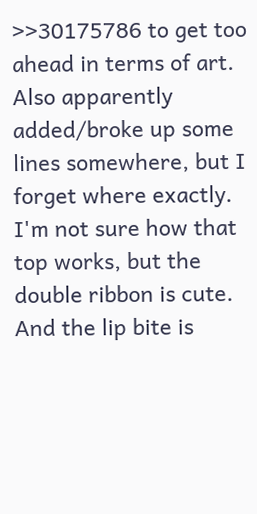>>30175786 to get too ahead in terms of art. Also apparently added/broke up some lines somewhere, but I forget where exactly.
I'm not sure how that top works, but the double ribbon is cute. And the lip bite is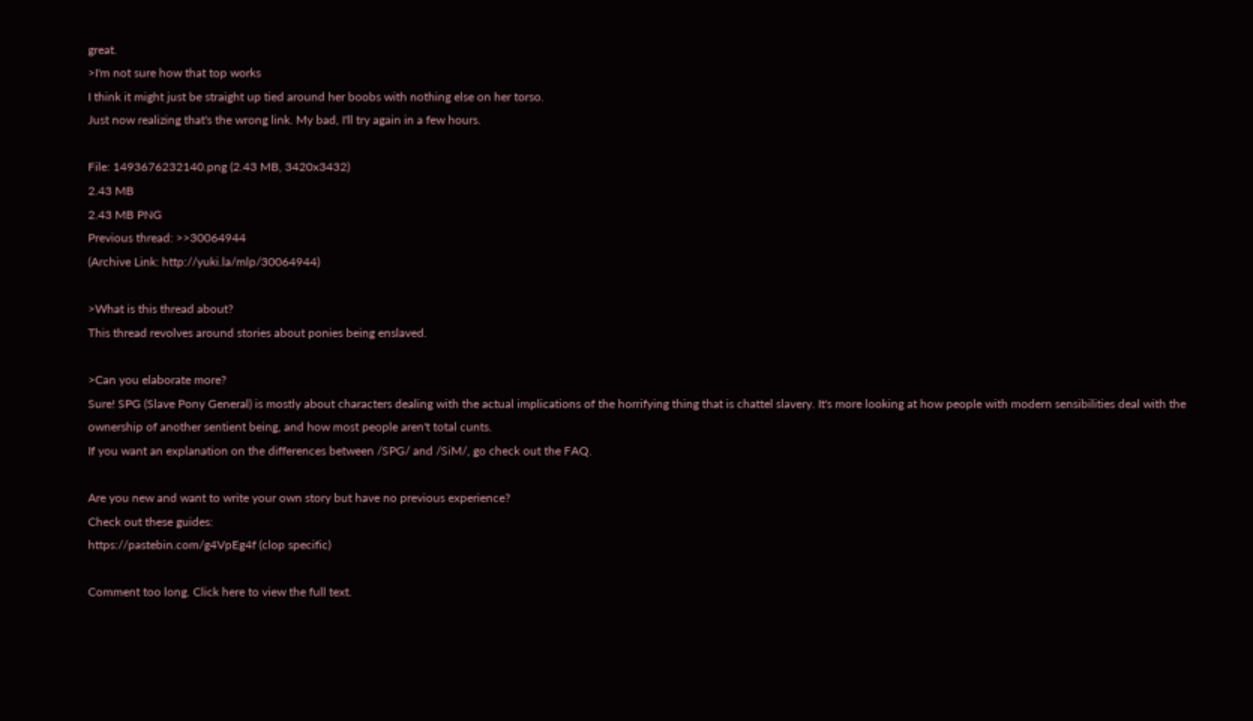great.
>I'm not sure how that top works
I think it might just be straight up tied around her boobs with nothing else on her torso.
Just now realizing that's the wrong link. My bad, I'll try again in a few hours.

File: 1493676232140.png (2.43 MB, 3420x3432)
2.43 MB
2.43 MB PNG
Previous thread: >>30064944
(Archive Link: http://yuki.la/mlp/30064944)

>What is this thread about?
This thread revolves around stories about ponies being enslaved.

>Can you elaborate more?
Sure! SPG (Slave Pony General) is mostly about characters dealing with the actual implications of the horrifying thing that is chattel slavery. It's more looking at how people with modern sensibilities deal with the ownership of another sentient being, and how most people aren't total cunts.
If you want an explanation on the differences between /SPG/ and /SiM/, go check out the FAQ.

Are you new and want to write your own story but have no previous experience?
Check out these guides:
https://pastebin.com/g4VpEg4f (clop specific)

Comment too long. Click here to view the full text.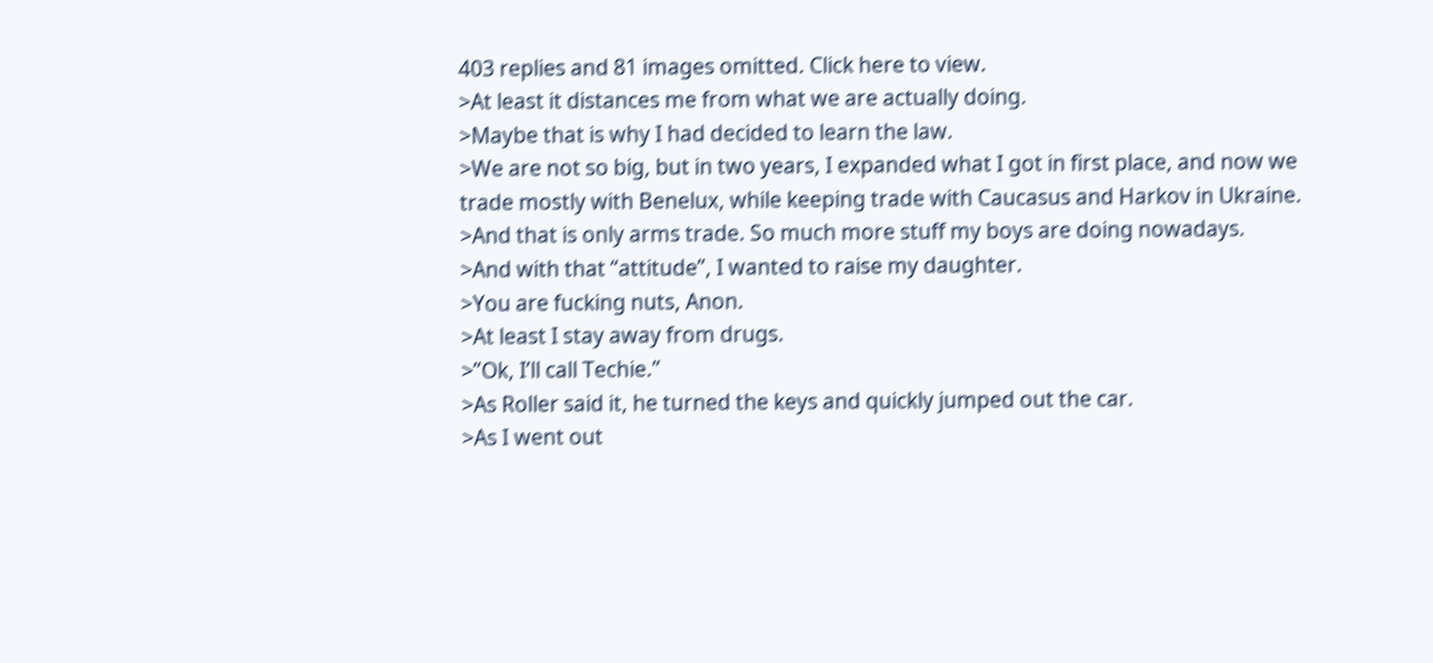403 replies and 81 images omitted. Click here to view.
>At least it distances me from what we are actually doing.
>Maybe that is why I had decided to learn the law.
>We are not so big, but in two years, I expanded what I got in first place, and now we trade mostly with Benelux, while keeping trade with Caucasus and Harkov in Ukraine.
>And that is only arms trade. So much more stuff my boys are doing nowadays.
>And with that “attitude”, I wanted to raise my daughter.
>You are fucking nuts, Anon.
>At least I stay away from drugs.
>”Ok, I’ll call Techie.”
>As Roller said it, he turned the keys and quickly jumped out the car.
>As I went out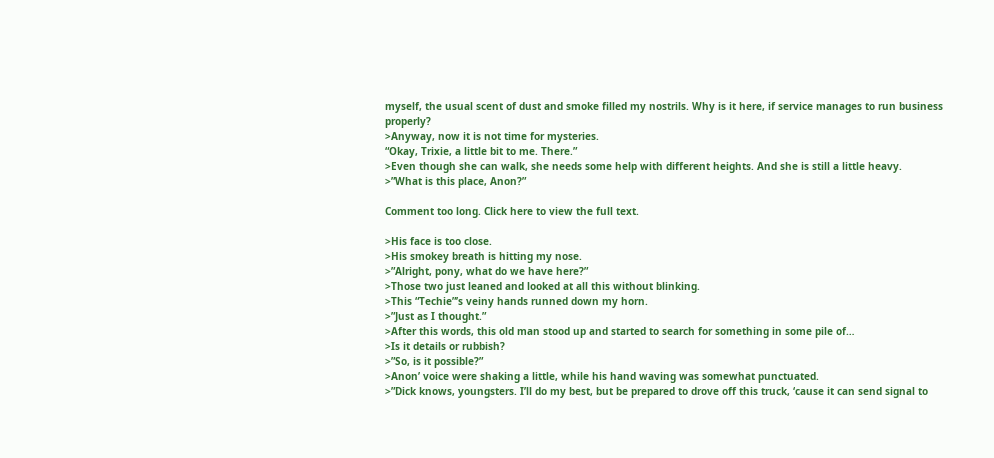myself, the usual scent of dust and smoke filled my nostrils. Why is it here, if service manages to run business properly?
>Anyway, now it is not time for mysteries.
“Okay, Trixie, a little bit to me. There.”
>Even though she can walk, she needs some help with different heights. And she is still a little heavy.
>”What is this place, Anon?”

Comment too long. Click here to view the full text.

>His face is too close.
>His smokey breath is hitting my nose.
>”Alright, pony, what do we have here?”
>Those two just leaned and looked at all this without blinking.
>This “Techie”’s veiny hands runned down my horn.
>”Just as I thought.”
>After this words, this old man stood up and started to search for something in some pile of…
>Is it details or rubbish?
>”So, is it possible?”
>Anon’ voice were shaking a little, while his hand waving was somewhat punctuated.
>”Dick knows, youngsters. I’ll do my best, but be prepared to drove off this truck, ‘cause it can send signal to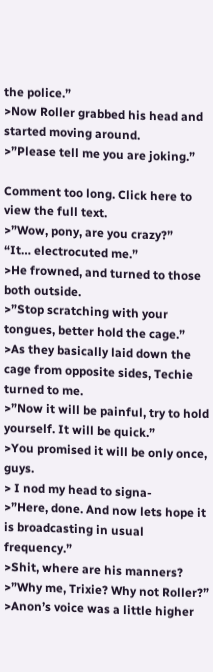the police.”
>Now Roller grabbed his head and started moving around.
>”Please tell me you are joking.”

Comment too long. Click here to view the full text.
>”Wow, pony, are you crazy?”
“It… electrocuted me.”
>He frowned, and turned to those both outside.
>”Stop scratching with your tongues, better hold the cage.”
>As they basically laid down the cage from opposite sides, Techie turned to me.
>”Now it will be painful, try to hold yourself. It will be quick.”
>You promised it will be only once, guys.
> I nod my head to signa-
>”Here, done. And now lets hope it is broadcasting in usual frequency.”
>Shit, where are his manners?
>”Why me, Trixie? Why not Roller?”
>Anon’s voice was a little higher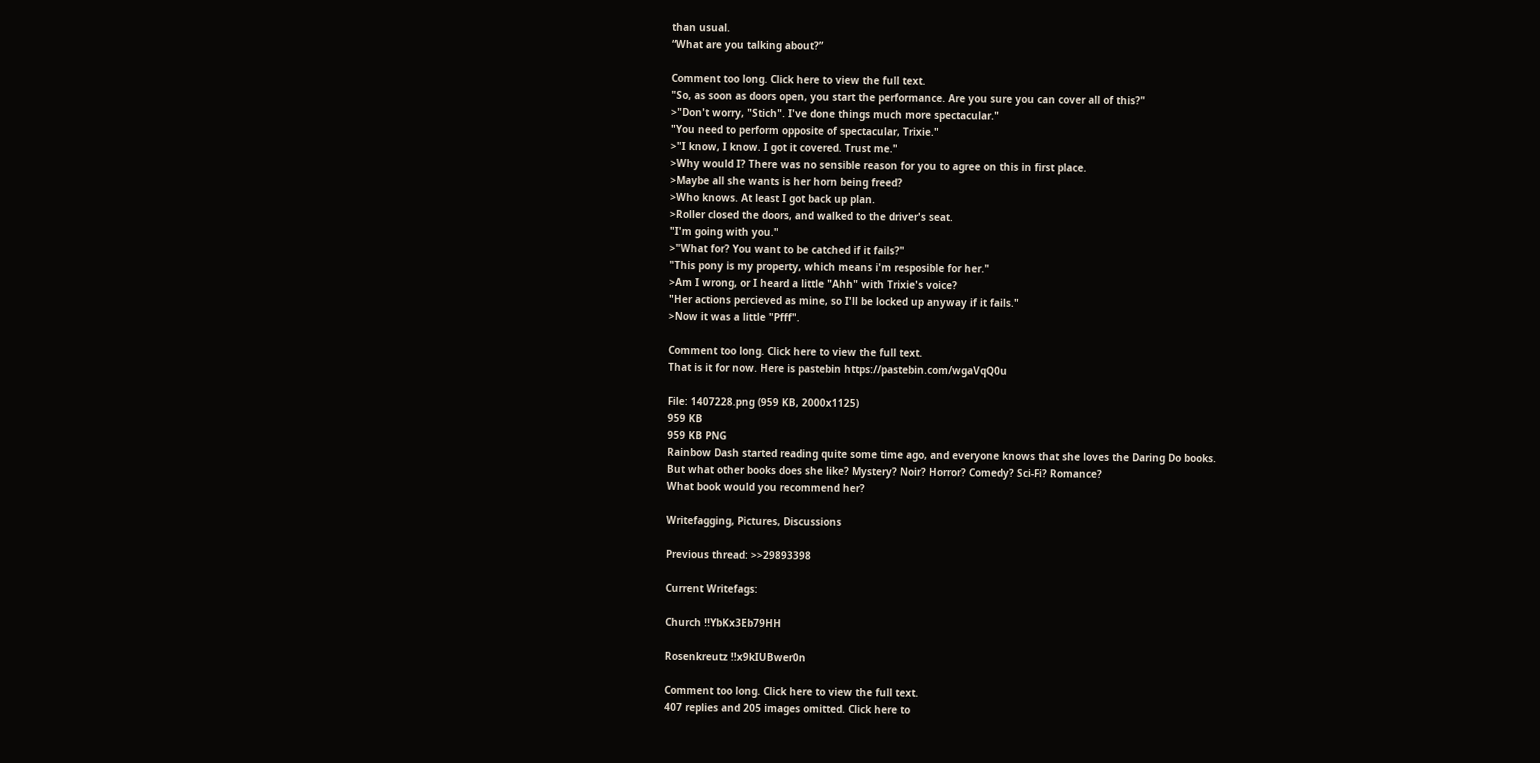than usual.
“What are you talking about?”

Comment too long. Click here to view the full text.
"So, as soon as doors open, you start the performance. Are you sure you can cover all of this?"
>"Don't worry, "Stich". I've done things much more spectacular."
"You need to perform opposite of spectacular, Trixie."
>"I know, I know. I got it covered. Trust me."
>Why would I? There was no sensible reason for you to agree on this in first place.
>Maybe all she wants is her horn being freed?
>Who knows. At least I got back up plan.
>Roller closed the doors, and walked to the driver's seat.
"I'm going with you."
>"What for? You want to be catched if it fails?"
"This pony is my property, which means i'm resposible for her."
>Am I wrong, or I heard a little "Ahh" with Trixie's voice?
"Her actions percieved as mine, so I'll be locked up anyway if it fails."
>Now it was a little "Pfff".

Comment too long. Click here to view the full text.
That is it for now. Here is pastebin https://pastebin.com/wgaVqQ0u

File: 1407228.png (959 KB, 2000x1125)
959 KB
959 KB PNG
Rainbow Dash started reading quite some time ago, and everyone knows that she loves the Daring Do books.
But what other books does she like? Mystery? Noir? Horror? Comedy? Sci-Fi? Romance?
What book would you recommend her?

Writefagging, Pictures, Discussions

Previous thread: >>29893398

Current Writefags:

Church !!YbKx3Eb79HH

Rosenkreutz !!x9kIUBwer0n

Comment too long. Click here to view the full text.
407 replies and 205 images omitted. Click here to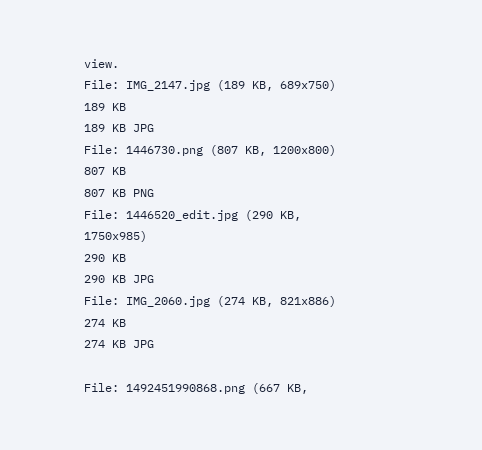view.
File: IMG_2147.jpg (189 KB, 689x750)
189 KB
189 KB JPG
File: 1446730.png (807 KB, 1200x800)
807 KB
807 KB PNG
File: 1446520_edit.jpg (290 KB, 1750x985)
290 KB
290 KB JPG
File: IMG_2060.jpg (274 KB, 821x886)
274 KB
274 KB JPG

File: 1492451990868.png (667 KB,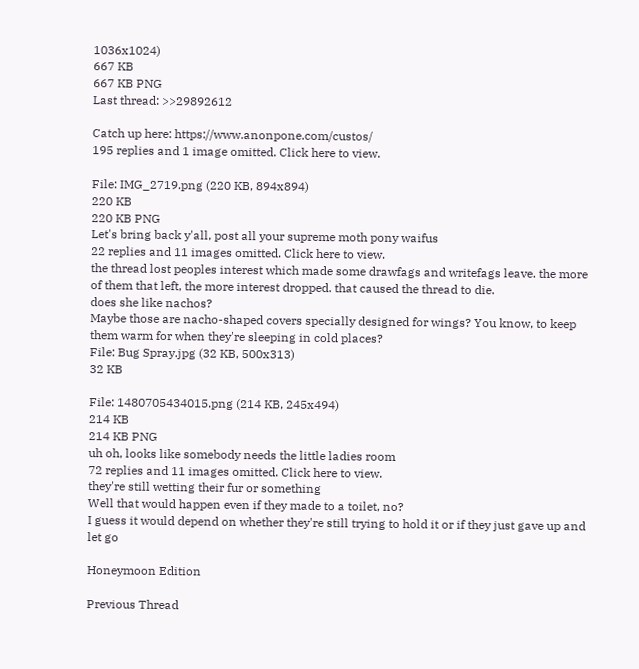1036x1024)
667 KB
667 KB PNG
Last thread: >>29892612

Catch up here: https://www.anonpone.com/custos/
195 replies and 1 image omitted. Click here to view.

File: IMG_2719.png (220 KB, 894x894)
220 KB
220 KB PNG
Let's bring back y'all, post all your supreme moth pony waifus
22 replies and 11 images omitted. Click here to view.
the thread lost peoples interest which made some drawfags and writefags leave. the more of them that left, the more interest dropped. that caused the thread to die.
does she like nachos?
Maybe those are nacho-shaped covers specially designed for wings? You know, to keep them warm for when they're sleeping in cold places?
File: Bug Spray.jpg (32 KB, 500x313)
32 KB

File: 1480705434015.png (214 KB, 245x494)
214 KB
214 KB PNG
uh oh, looks like somebody needs the little ladies room
72 replies and 11 images omitted. Click here to view.
they're still wetting their fur or something
Well that would happen even if they made to a toilet, no?
I guess it would depend on whether they're still trying to hold it or if they just gave up and let go

Honeymoon Edition

Previous Thread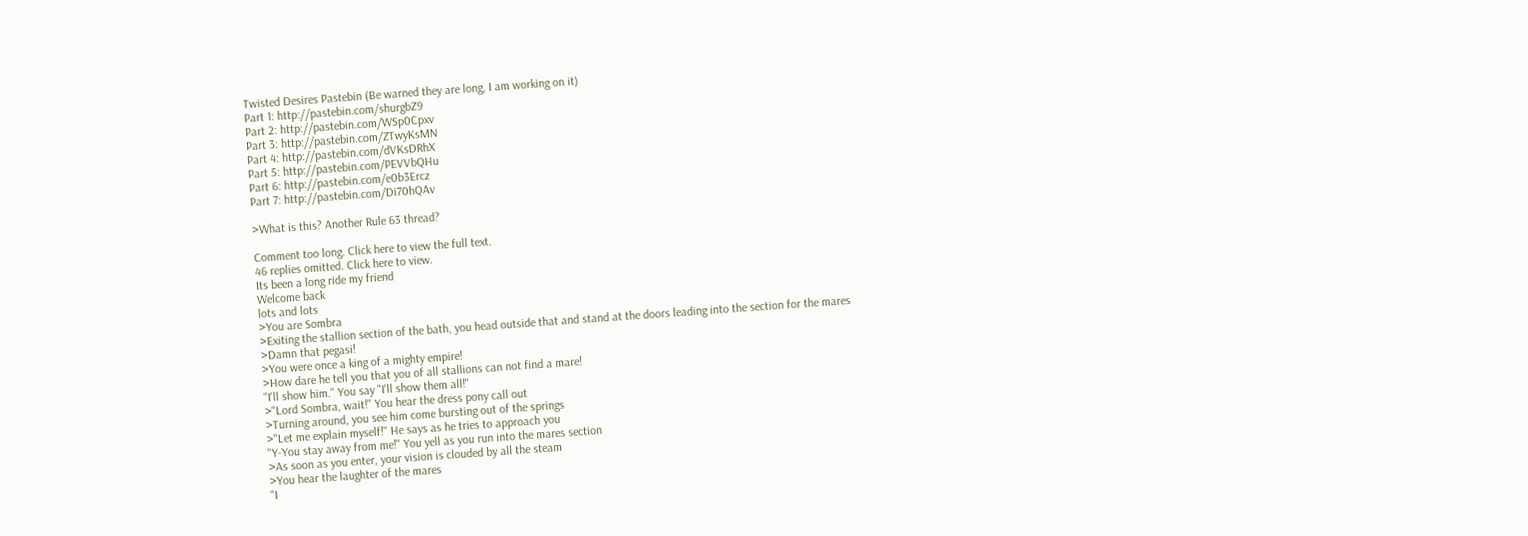Twisted Desires Pastebin (Be warned they are long, I am working on it)
Part 1: http://pastebin.com/shurgbZ9
Part 2: http://pastebin.com/WSp0Cpxv
Part 3: http://pastebin.com/ZTwyKsMN
Part 4: http://pastebin.com/dVKsDRhX
Part 5: http://pastebin.com/PEVVbQHu
Part 6: http://pastebin.com/e0b3Ercz
Part 7: http://pastebin.com/Di70hQAv

>What is this? Another Rule 63 thread?

Comment too long. Click here to view the full text.
46 replies omitted. Click here to view.
Its been a long ride my friend
Welcome back
lots and lots
>You are Sombra
>Exiting the stallion section of the bath, you head outside that and stand at the doors leading into the section for the mares
>Damn that pegasi!
>You were once a king of a mighty empire!
>How dare he tell you that you of all stallions can not find a mare!
"I'll show him." You say "I'll show them all!"
>"Lord Sombra, wait!" You hear the dress pony call out
>Turning around, you see him come bursting out of the springs
>"Let me explain myself!" He says as he tries to approach you
"Y-You stay away from me!" You yell as you run into the mares section
>As soon as you enter, your vision is clouded by all the steam
>You hear the laughter of the mares
"I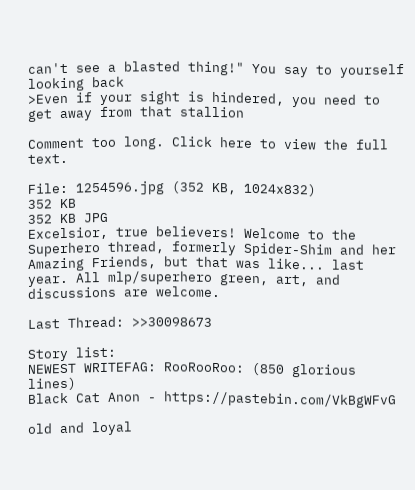can't see a blasted thing!" You say to yourself looking back
>Even if your sight is hindered, you need to get away from that stallion

Comment too long. Click here to view the full text.

File: 1254596.jpg (352 KB, 1024x832)
352 KB
352 KB JPG
Excelsior, true believers! Welcome to the Superhero thread, formerly Spider-Shim and her Amazing Friends, but that was like... last year. All mlp/superhero green, art, and discussions are welcome.

Last Thread: >>30098673

Story list:
NEWEST WRITEFAG: RooRooRoo: (850 glorious lines)
Black Cat Anon - https://pastebin.com/VkBgWFvG

old and loyal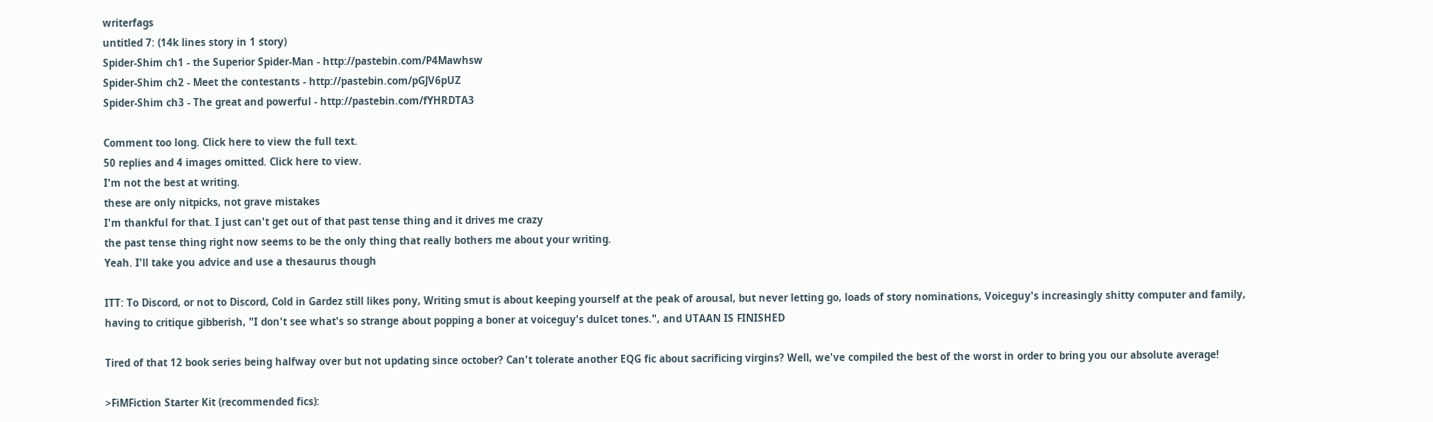writerfags
untitled 7: (14k lines story in 1 story)
Spider-Shim ch1 - the Superior Spider-Man - http://pastebin.com/P4Mawhsw
Spider-Shim ch2 - Meet the contestants - http://pastebin.com/pGJV6pUZ
Spider-Shim ch3 - The great and powerful - http://pastebin.com/fYHRDTA3

Comment too long. Click here to view the full text.
50 replies and 4 images omitted. Click here to view.
I'm not the best at writing.
these are only nitpicks, not grave mistakes
I'm thankful for that. I just can't get out of that past tense thing and it drives me crazy
the past tense thing right now seems to be the only thing that really bothers me about your writing.
Yeah. I'll take you advice and use a thesaurus though

ITT: To Discord, or not to Discord, Cold in Gardez still likes pony, Writing smut is about keeping yourself at the peak of arousal, but never letting go, loads of story nominations, Voiceguy's increasingly shitty computer and family, having to critique gibberish, "I don't see what's so strange about popping a boner at voiceguy's dulcet tones.", and UTAAN IS FINISHED

Tired of that 12 book series being halfway over but not updating since october? Can't tolerate another EQG fic about sacrificing virgins? Well, we've compiled the best of the worst in order to bring you our absolute average!

>FiMFiction Starter Kit (recommended fics):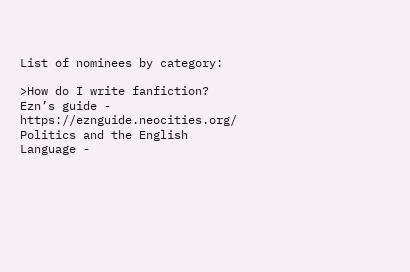List of nominees by category:

>How do I write fanfiction?
Ezn’s guide - https://eznguide.neocities.org/
Politics and the English Language -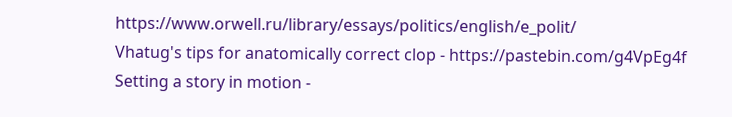https://www.orwell.ru/library/essays/politics/english/e_polit/
Vhatug's tips for anatomically correct clop - https://pastebin.com/g4VpEg4f
Setting a story in motion -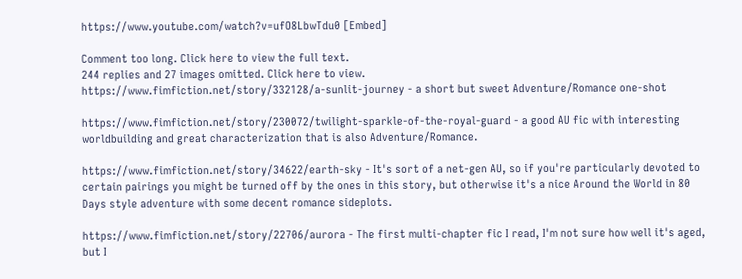https://www.youtube.com/watch?v=ufO8LbwTdu0 [Embed]

Comment too long. Click here to view the full text.
244 replies and 27 images omitted. Click here to view.
https://www.fimfiction.net/story/332128/a-sunlit-journey - a short but sweet Adventure/Romance one-shot

https://www.fimfiction.net/story/230072/twilight-sparkle-of-the-royal-guard - a good AU fic with interesting worldbuilding and great characterization that is also Adventure/Romance.

https://www.fimfiction.net/story/34622/earth-sky - It's sort of a net-gen AU, so if you're particularly devoted to certain pairings you might be turned off by the ones in this story, but otherwise it's a nice Around the World in 80 Days style adventure with some decent romance sideplots.

https://www.fimfiction.net/story/22706/aurora - The first multi-chapter fic I read, I'm not sure how well it's aged, but I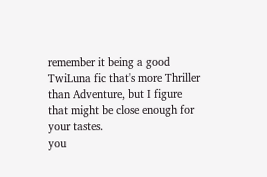remember it being a good TwiLuna fic that's more Thriller than Adventure, but I figure that might be close enough for your tastes.
you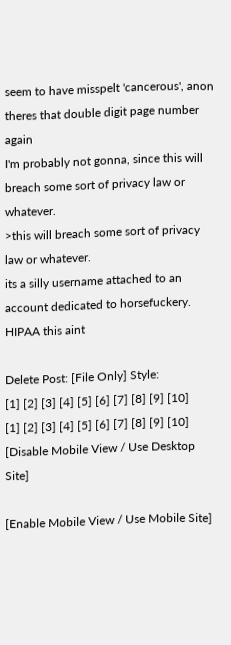seem to have misspelt 'cancerous', anon
theres that double digit page number again
I'm probably not gonna, since this will breach some sort of privacy law or whatever.
>this will breach some sort of privacy law or whatever.
its a silly username attached to an account dedicated to horsefuckery.
HIPAA this aint

Delete Post: [File Only] Style:
[1] [2] [3] [4] [5] [6] [7] [8] [9] [10]
[1] [2] [3] [4] [5] [6] [7] [8] [9] [10]
[Disable Mobile View / Use Desktop Site]

[Enable Mobile View / Use Mobile Site]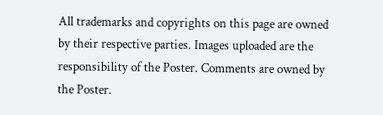All trademarks and copyrights on this page are owned by their respective parties. Images uploaded are the responsibility of the Poster. Comments are owned by the Poster.